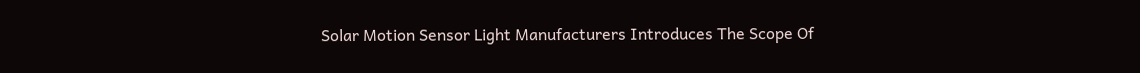Solar Motion Sensor Light Manufacturers Introduces The Scope Of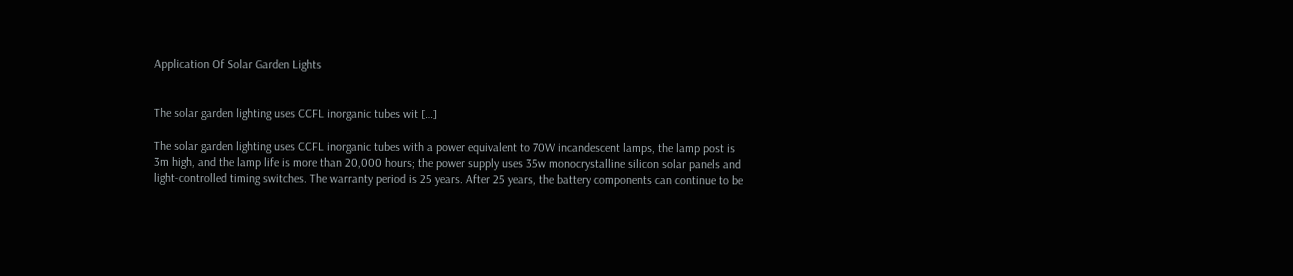Application Of Solar Garden Lights


The solar garden lighting uses CCFL inorganic tubes wit […]

The solar garden lighting uses CCFL inorganic tubes with a power equivalent to 70W incandescent lamps, the lamp post is 3m high, and the lamp life is more than 20,000 hours; the power supply uses 35w monocrystalline silicon solar panels and light-controlled timing switches. The warranty period is 25 years. After 25 years, the battery components can continue to be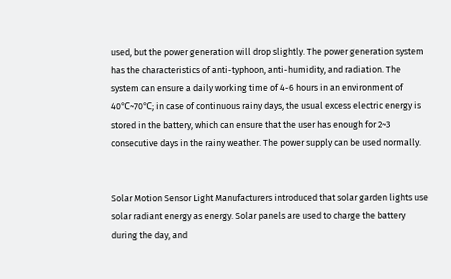used, but the power generation will drop slightly. The power generation system has the characteristics of anti-typhoon, anti-humidity, and radiation. The system can ensure a daily working time of 4-6 hours in an environment of 40℃~70℃; in case of continuous rainy days, the usual excess electric energy is stored in the battery, which can ensure that the user has enough for 2~3 consecutive days in the rainy weather. The power supply can be used normally.


Solar Motion Sensor Light Manufacturers introduced that solar garden lights use solar radiant energy as energy. Solar panels are used to charge the battery during the day, and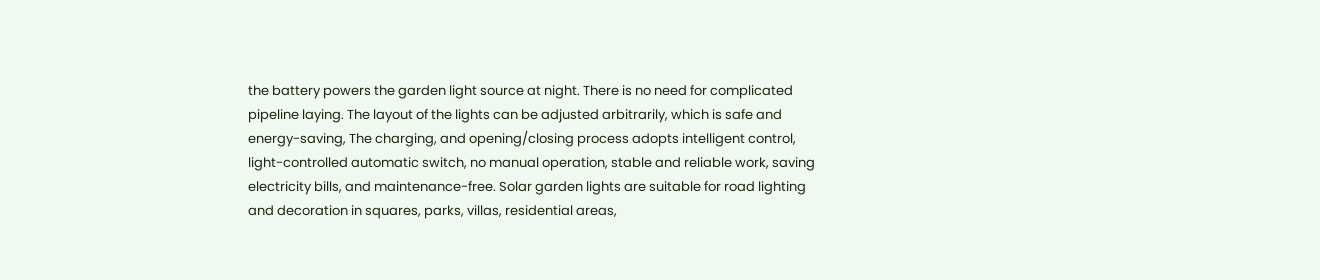the battery powers the garden light source at night. There is no need for complicated pipeline laying. The layout of the lights can be adjusted arbitrarily, which is safe and energy-saving, The charging, and opening/closing process adopts intelligent control, light-controlled automatic switch, no manual operation, stable and reliable work, saving electricity bills, and maintenance-free. Solar garden lights are suitable for road lighting and decoration in squares, parks, villas, residential areas,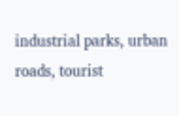industrial parks, urban roads, tourist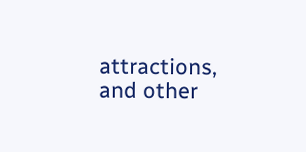attractions, and other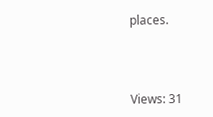places.



Views: 31